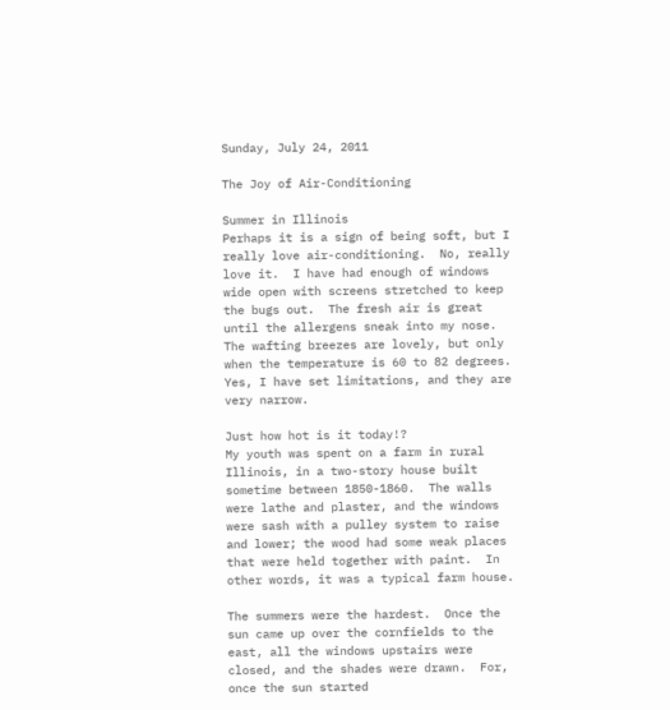Sunday, July 24, 2011

The Joy of Air-Conditioning

Summer in Illinois
Perhaps it is a sign of being soft, but I really love air-conditioning.  No, really love it.  I have had enough of windows wide open with screens stretched to keep the bugs out.  The fresh air is great until the allergens sneak into my nose.  The wafting breezes are lovely, but only when the temperature is 60 to 82 degrees.  Yes, I have set limitations, and they are very narrow.

Just how hot is it today!?
My youth was spent on a farm in rural Illinois, in a two-story house built sometime between 1850-1860.  The walls were lathe and plaster, and the windows were sash with a pulley system to raise and lower; the wood had some weak places that were held together with paint.  In other words, it was a typical farm house.

The summers were the hardest.  Once the sun came up over the cornfields to the east, all the windows upstairs were closed, and the shades were drawn.  For, once the sun started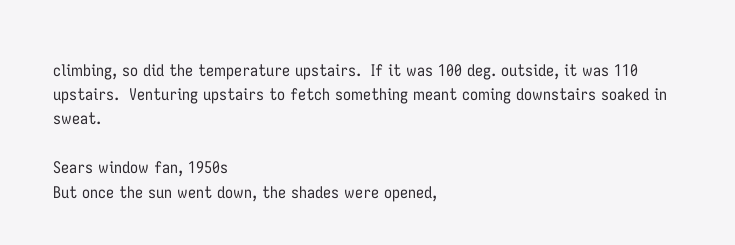climbing, so did the temperature upstairs.  If it was 100 deg. outside, it was 110 upstairs.  Venturing upstairs to fetch something meant coming downstairs soaked in sweat.

Sears window fan, 1950s
But once the sun went down, the shades were opened,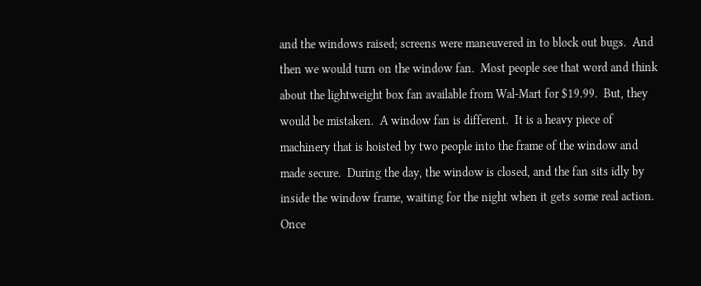and the windows raised; screens were maneuvered in to block out bugs.  And then we would turn on the window fan.  Most people see that word and think about the lightweight box fan available from Wal-Mart for $19.99.  But, they would be mistaken.  A window fan is different.  It is a heavy piece of machinery that is hoisted by two people into the frame of the window and made secure.  During the day, the window is closed, and the fan sits idly by inside the window frame, waiting for the night when it gets some real action.  Once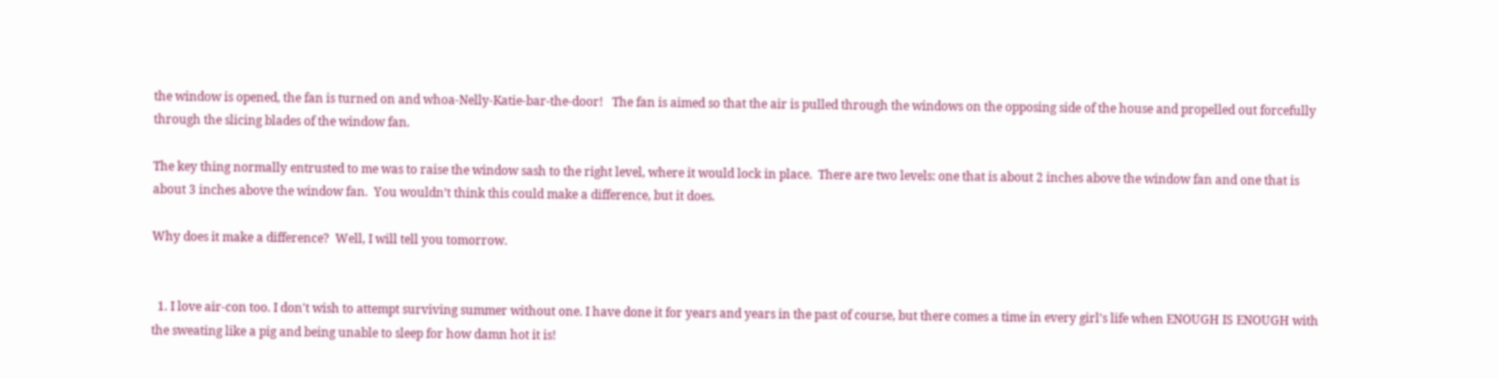the window is opened, the fan is turned on and whoa-Nelly-Katie-bar-the-door!   The fan is aimed so that the air is pulled through the windows on the opposing side of the house and propelled out forcefully through the slicing blades of the window fan.

The key thing normally entrusted to me was to raise the window sash to the right level, where it would lock in place.  There are two levels: one that is about 2 inches above the window fan and one that is about 3 inches above the window fan.  You wouldn’t think this could make a difference, but it does.

Why does it make a difference?  Well, I will tell you tomorrow.


  1. I love air-con too. I don't wish to attempt surviving summer without one. I have done it for years and years in the past of course, but there comes a time in every girl's life when ENOUGH IS ENOUGH with the sweating like a pig and being unable to sleep for how damn hot it is!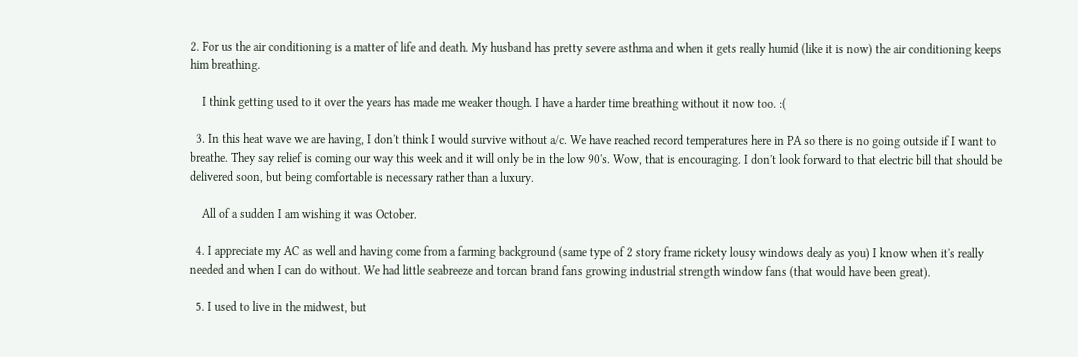2. For us the air conditioning is a matter of life and death. My husband has pretty severe asthma and when it gets really humid (like it is now) the air conditioning keeps him breathing.

    I think getting used to it over the years has made me weaker though. I have a harder time breathing without it now too. :(

  3. In this heat wave we are having, I don't think I would survive without a/c. We have reached record temperatures here in PA so there is no going outside if I want to breathe. They say relief is coming our way this week and it will only be in the low 90's. Wow, that is encouraging. I don't look forward to that electric bill that should be delivered soon, but being comfortable is necessary rather than a luxury.

    All of a sudden I am wishing it was October.

  4. I appreciate my AC as well and having come from a farming background (same type of 2 story frame rickety lousy windows dealy as you) I know when it's really needed and when I can do without. We had little seabreeze and torcan brand fans growing industrial strength window fans (that would have been great).

  5. I used to live in the midwest, but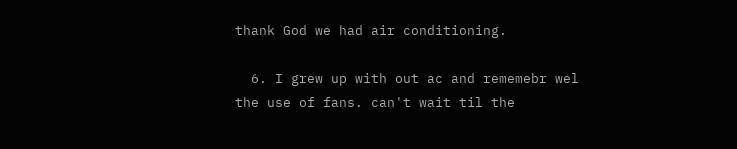thank God we had air conditioning.

  6. I grew up with out ac and rememebr wel the use of fans. can't wait til the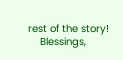rest of the story!
    Blessings,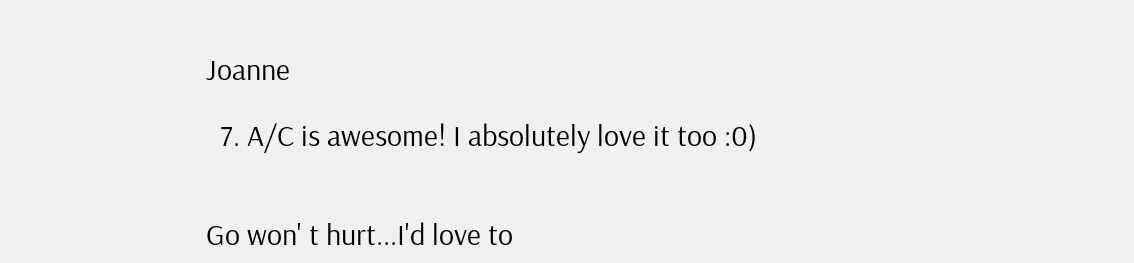Joanne

  7. A/C is awesome! I absolutely love it too :0)


Go won' t hurt...I'd love to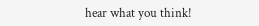hear what you think!